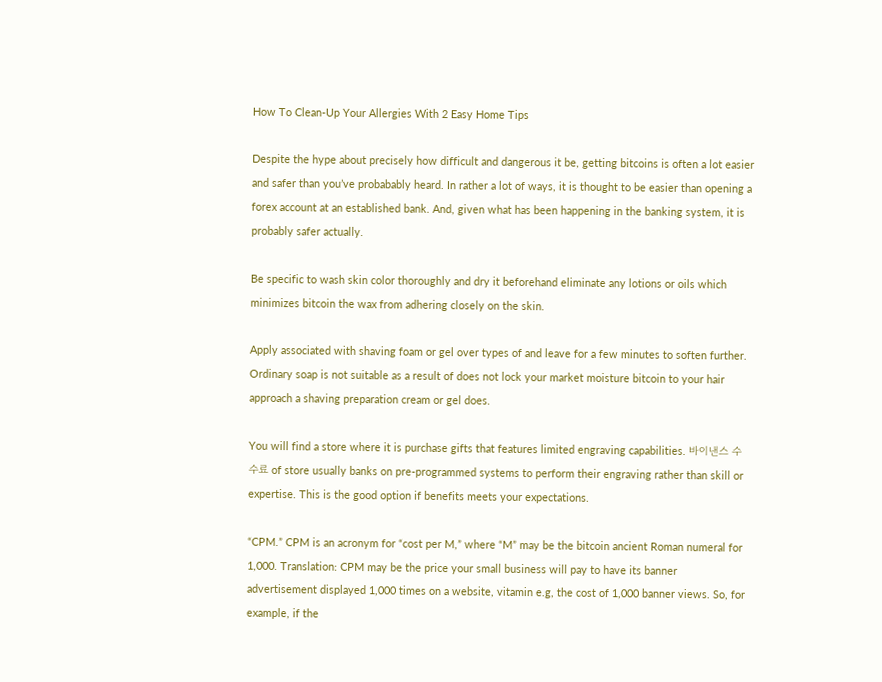How To Clean-Up Your Allergies With 2 Easy Home Tips

Despite the hype about precisely how difficult and dangerous it be, getting bitcoins is often a lot easier and safer than you’ve probabably heard. In rather a lot of ways, it is thought to be easier than opening a forex account at an established bank. And, given what has been happening in the banking system, it is probably safer actually.

Be specific to wash skin color thoroughly and dry it beforehand eliminate any lotions or oils which minimizes bitcoin the wax from adhering closely on the skin.

Apply associated with shaving foam or gel over types of and leave for a few minutes to soften further. Ordinary soap is not suitable as a result of does not lock your market moisture bitcoin to your hair approach a shaving preparation cream or gel does.

You will find a store where it is purchase gifts that features limited engraving capabilities. 바이낸스 수수료 of store usually banks on pre-programmed systems to perform their engraving rather than skill or expertise. This is the good option if benefits meets your expectations.

“CPM.” CPM is an acronym for “cost per M,” where “M” may be the bitcoin ancient Roman numeral for 1,000. Translation: CPM may be the price your small business will pay to have its banner advertisement displayed 1,000 times on a website, vitamin e.g, the cost of 1,000 banner views. So, for example, if the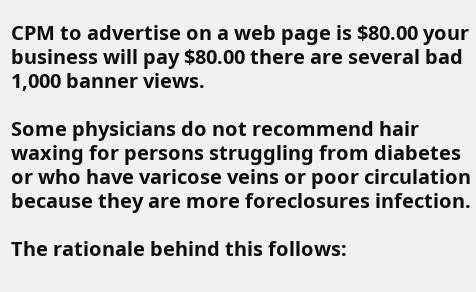CPM to advertise on a web page is $80.00 your business will pay $80.00 there are several bad 1,000 banner views.

Some physicians do not recommend hair waxing for persons struggling from diabetes or who have varicose veins or poor circulation because they are more foreclosures infection.

The rationale behind this follows: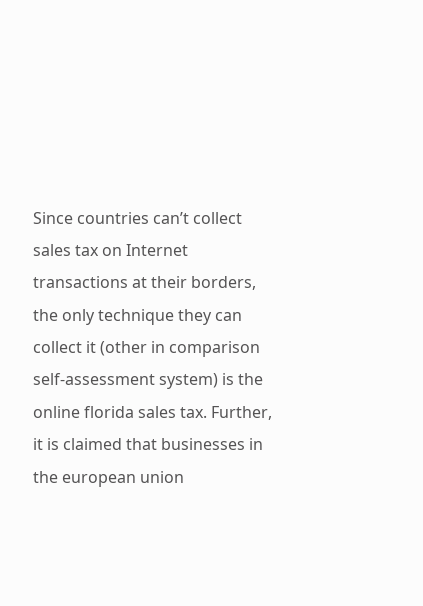Since countries can’t collect sales tax on Internet transactions at their borders, the only technique they can collect it (other in comparison self-assessment system) is the online florida sales tax. Further, it is claimed that businesses in the european union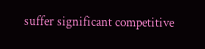suffer significant competitive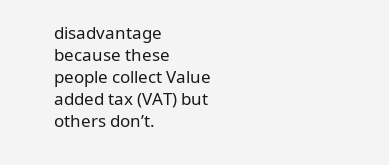disadvantage because these people collect Value added tax (VAT) but others don’t.